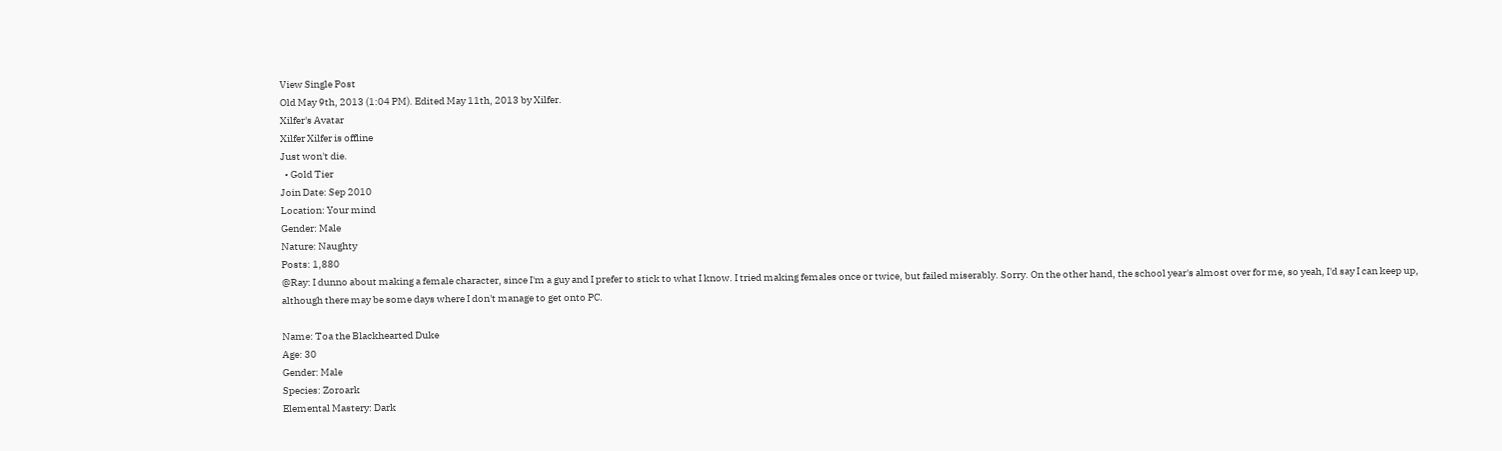View Single Post
Old May 9th, 2013 (1:04 PM). Edited May 11th, 2013 by Xilfer.
Xilfer's Avatar
Xilfer Xilfer is offline
Just won't die.
  • Gold Tier
Join Date: Sep 2010
Location: Your mind
Gender: Male
Nature: Naughty
Posts: 1,880
@Ray: I dunno about making a female character, since I'm a guy and I prefer to stick to what I know. I tried making females once or twice, but failed miserably. Sorry. On the other hand, the school year's almost over for me, so yeah, I'd say I can keep up, although there may be some days where I don't manage to get onto PC.

Name: Toa the Blackhearted Duke
Age: 30
Gender: Male
Species: Zoroark
Elemental Mastery: Dark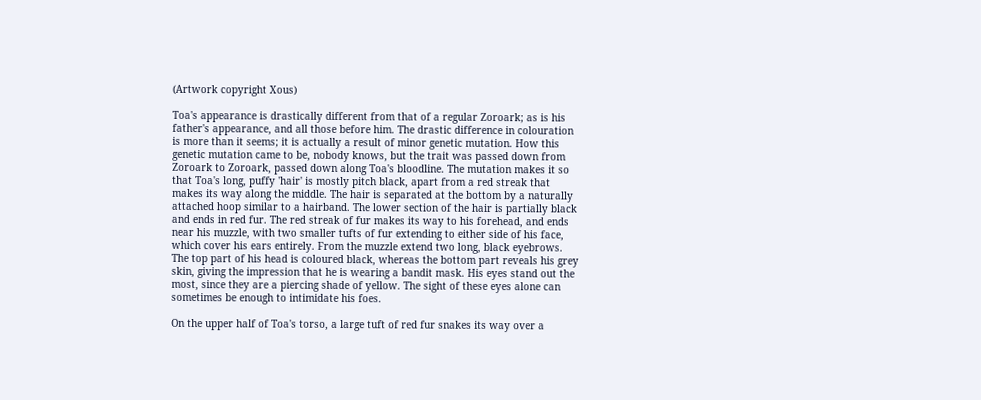(Artwork copyright Xous)

Toa's appearance is drastically different from that of a regular Zoroark; as is his father's appearance, and all those before him. The drastic difference in colouration is more than it seems; it is actually a result of minor genetic mutation. How this genetic mutation came to be, nobody knows, but the trait was passed down from Zoroark to Zoroark, passed down along Toa's bloodline. The mutation makes it so that Toa's long, puffy 'hair' is mostly pitch black, apart from a red streak that makes its way along the middle. The hair is separated at the bottom by a naturally attached hoop similar to a hairband. The lower section of the hair is partially black and ends in red fur. The red streak of fur makes its way to his forehead, and ends near his muzzle, with two smaller tufts of fur extending to either side of his face, which cover his ears entirely. From the muzzle extend two long, black eyebrows. The top part of his head is coloured black, whereas the bottom part reveals his grey skin, giving the impression that he is wearing a bandit mask. His eyes stand out the most, since they are a piercing shade of yellow. The sight of these eyes alone can sometimes be enough to intimidate his foes.

On the upper half of Toa's torso, a large tuft of red fur snakes its way over a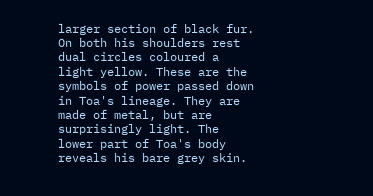larger section of black fur. On both his shoulders rest dual circles coloured a light yellow. These are the symbols of power passed down in Toa's lineage. They are made of metal, but are surprisingly light. The lower part of Toa's body reveals his bare grey skin.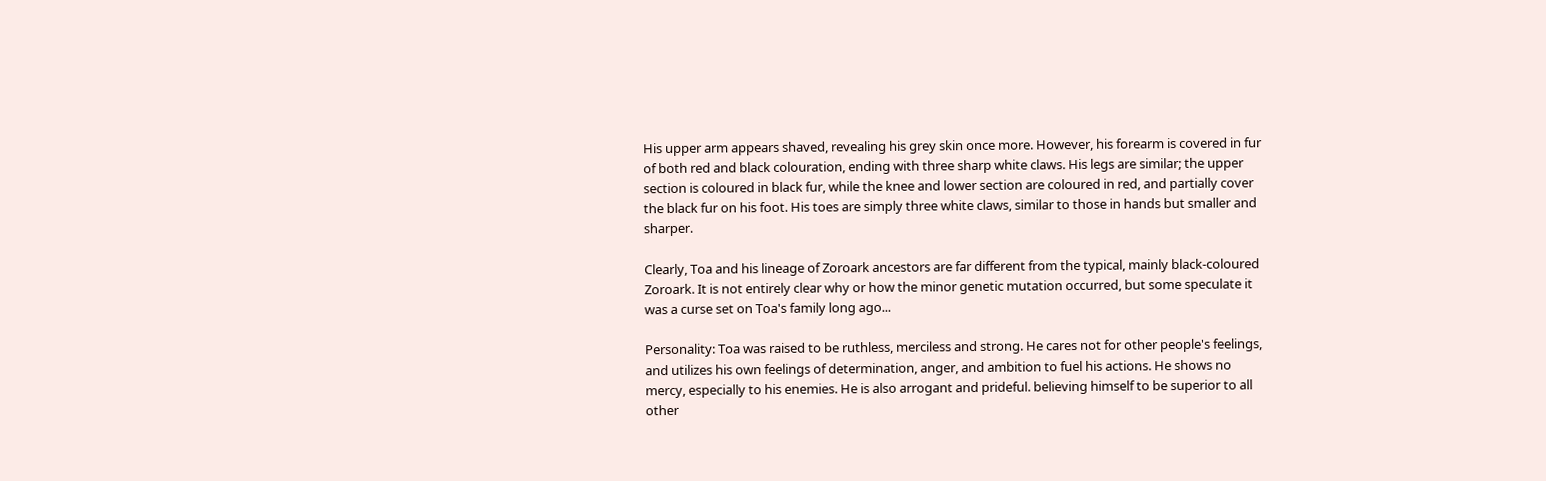His upper arm appears shaved, revealing his grey skin once more. However, his forearm is covered in fur of both red and black colouration, ending with three sharp white claws. His legs are similar; the upper section is coloured in black fur, while the knee and lower section are coloured in red, and partially cover the black fur on his foot. His toes are simply three white claws, similar to those in hands but smaller and sharper.

Clearly, Toa and his lineage of Zoroark ancestors are far different from the typical, mainly black-coloured Zoroark. It is not entirely clear why or how the minor genetic mutation occurred, but some speculate it was a curse set on Toa's family long ago...

Personality: Toa was raised to be ruthless, merciless and strong. He cares not for other people's feelings, and utilizes his own feelings of determination, anger, and ambition to fuel his actions. He shows no mercy, especially to his enemies. He is also arrogant and prideful. believing himself to be superior to all other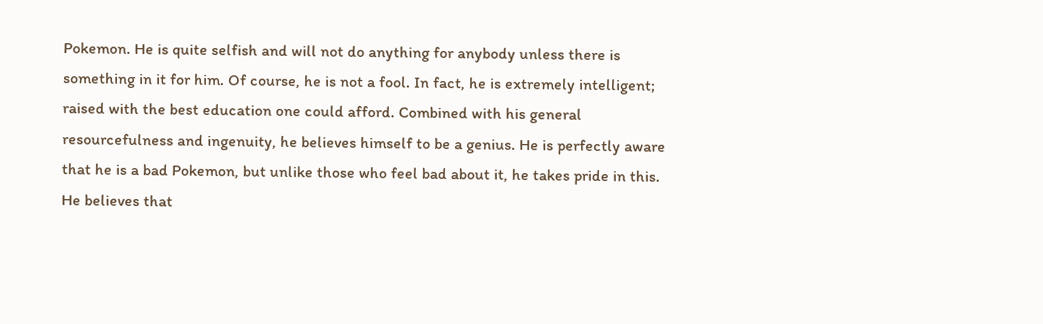Pokemon. He is quite selfish and will not do anything for anybody unless there is something in it for him. Of course, he is not a fool. In fact, he is extremely intelligent; raised with the best education one could afford. Combined with his general resourcefulness and ingenuity, he believes himself to be a genius. He is perfectly aware that he is a bad Pokemon, but unlike those who feel bad about it, he takes pride in this. He believes that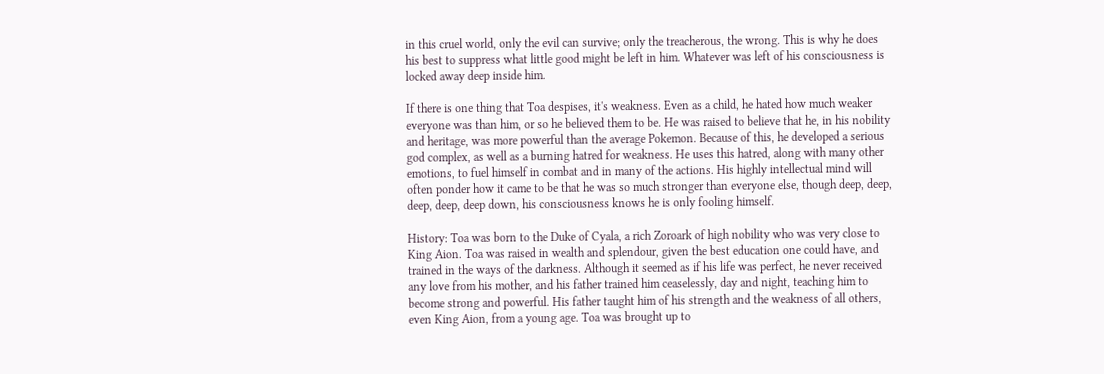in this cruel world, only the evil can survive; only the treacherous, the wrong. This is why he does his best to suppress what little good might be left in him. Whatever was left of his consciousness is locked away deep inside him.

If there is one thing that Toa despises, it's weakness. Even as a child, he hated how much weaker everyone was than him, or so he believed them to be. He was raised to believe that he, in his nobility and heritage, was more powerful than the average Pokemon. Because of this, he developed a serious god complex, as well as a burning hatred for weakness. He uses this hatred, along with many other emotions, to fuel himself in combat and in many of the actions. His highly intellectual mind will often ponder how it came to be that he was so much stronger than everyone else, though deep, deep, deep, deep, deep down, his consciousness knows he is only fooling himself.

History: Toa was born to the Duke of Cyala, a rich Zoroark of high nobility who was very close to King Aion. Toa was raised in wealth and splendour, given the best education one could have, and trained in the ways of the darkness. Although it seemed as if his life was perfect, he never received any love from his mother, and his father trained him ceaselessly, day and night, teaching him to become strong and powerful. His father taught him of his strength and the weakness of all others, even King Aion, from a young age. Toa was brought up to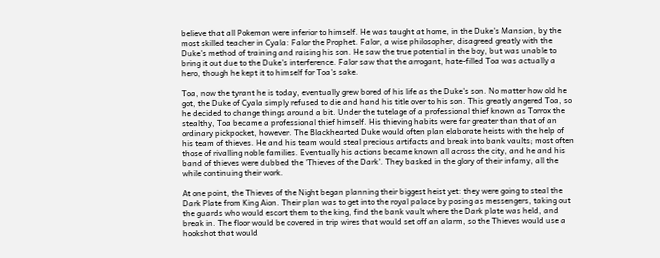believe that all Pokemon were inferior to himself. He was taught at home, in the Duke's Mansion, by the most skilled teacher in Cyala: Falor the Prophet. Falor, a wise philosopher, disagreed greatly with the Duke's method of training and raising his son. He saw the true potential in the boy, but was unable to bring it out due to the Duke's interference. Falor saw that the arrogant, hate-filled Toa was actually a hero, though he kept it to himself for Toa's sake.

Toa, now the tyrant he is today, eventually grew bored of his life as the Duke's son. No matter how old he got, the Duke of Cyala simply refused to die and hand his title over to his son. This greatly angered Toa, so he decided to change things around a bit. Under the tutelage of a professional thief known as Torrox the stealthy, Toa became a professional thief himself. His thieving habits were far greater than that of an ordinary pickpocket, however. The Blackhearted Duke would often plan elaborate heists with the help of his team of thieves. He and his team would steal precious artifacts and break into bank vaults; most often those of rivalling noble families. Eventually his actions became known all across the city, and he and his band of thieves were dubbed the 'Thieves of the Dark'. They basked in the glory of their infamy, all the while continuing their work.

At one point, the Thieves of the Night began planning their biggest heist yet: they were going to steal the Dark Plate from King Aion. Their plan was to get into the royal palace by posing as messengers, taking out the guards who would escort them to the king, find the bank vault where the Dark plate was held, and break in. The floor would be covered in trip wires that would set off an alarm, so the Thieves would use a hookshot that would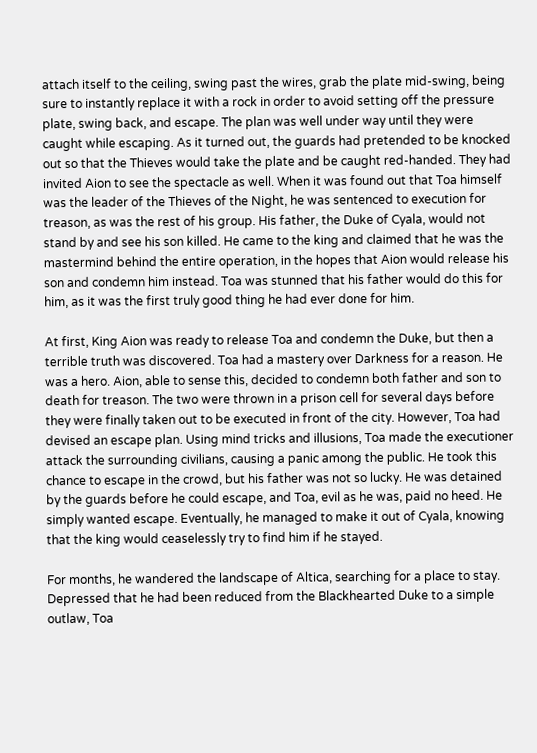attach itself to the ceiling, swing past the wires, grab the plate mid-swing, being sure to instantly replace it with a rock in order to avoid setting off the pressure plate, swing back, and escape. The plan was well under way until they were caught while escaping. As it turned out, the guards had pretended to be knocked out so that the Thieves would take the plate and be caught red-handed. They had invited Aion to see the spectacle as well. When it was found out that Toa himself was the leader of the Thieves of the Night, he was sentenced to execution for treason, as was the rest of his group. His father, the Duke of Cyala, would not stand by and see his son killed. He came to the king and claimed that he was the mastermind behind the entire operation, in the hopes that Aion would release his son and condemn him instead. Toa was stunned that his father would do this for him, as it was the first truly good thing he had ever done for him.

At first, King Aion was ready to release Toa and condemn the Duke, but then a terrible truth was discovered. Toa had a mastery over Darkness for a reason. He was a hero. Aion, able to sense this, decided to condemn both father and son to death for treason. The two were thrown in a prison cell for several days before they were finally taken out to be executed in front of the city. However, Toa had devised an escape plan. Using mind tricks and illusions, Toa made the executioner attack the surrounding civilians, causing a panic among the public. He took this chance to escape in the crowd, but his father was not so lucky. He was detained by the guards before he could escape, and Toa, evil as he was, paid no heed. He simply wanted escape. Eventually, he managed to make it out of Cyala, knowing that the king would ceaselessly try to find him if he stayed.

For months, he wandered the landscape of Altica, searching for a place to stay. Depressed that he had been reduced from the Blackhearted Duke to a simple outlaw, Toa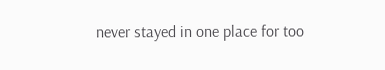never stayed in one place for too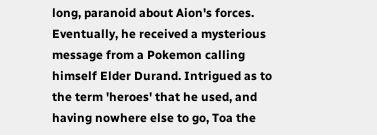long, paranoid about Aion's forces. Eventually, he received a mysterious message from a Pokemon calling himself Elder Durand. Intrigued as to the term 'heroes' that he used, and having nowhere else to go, Toa the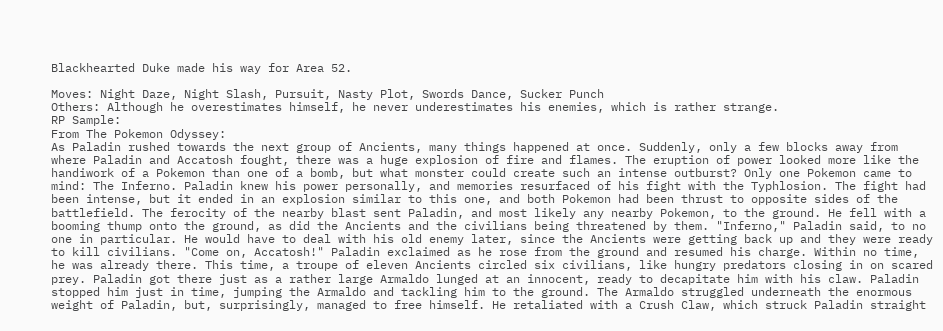Blackhearted Duke made his way for Area 52.

Moves: Night Daze, Night Slash, Pursuit, Nasty Plot, Swords Dance, Sucker Punch
Others: Although he overestimates himself, he never underestimates his enemies, which is rather strange.
RP Sample:
From The Pokemon Odyssey:
As Paladin rushed towards the next group of Ancients, many things happened at once. Suddenly, only a few blocks away from where Paladin and Accatosh fought, there was a huge explosion of fire and flames. The eruption of power looked more like the handiwork of a Pokemon than one of a bomb, but what monster could create such an intense outburst? Only one Pokemon came to mind: The Inferno. Paladin knew his power personally, and memories resurfaced of his fight with the Typhlosion. The fight had been intense, but it ended in an explosion similar to this one, and both Pokemon had been thrust to opposite sides of the battlefield. The ferocity of the nearby blast sent Paladin, and most likely any nearby Pokemon, to the ground. He fell with a booming thump onto the ground, as did the Ancients and the civilians being threatened by them. "Inferno," Paladin said, to no one in particular. He would have to deal with his old enemy later, since the Ancients were getting back up and they were ready to kill civilians. "Come on, Accatosh!" Paladin exclaimed as he rose from the ground and resumed his charge. Within no time, he was already there. This time, a troupe of eleven Ancients circled six civilians, like hungry predators closing in on scared prey. Paladin got there just as a rather large Armaldo lunged at an innocent, ready to decapitate him with his claw. Paladin stopped him just in time, jumping the Armaldo and tackling him to the ground. The Armaldo struggled underneath the enormous weight of Paladin, but, surprisingly, managed to free himself. He retaliated with a Crush Claw, which struck Paladin straight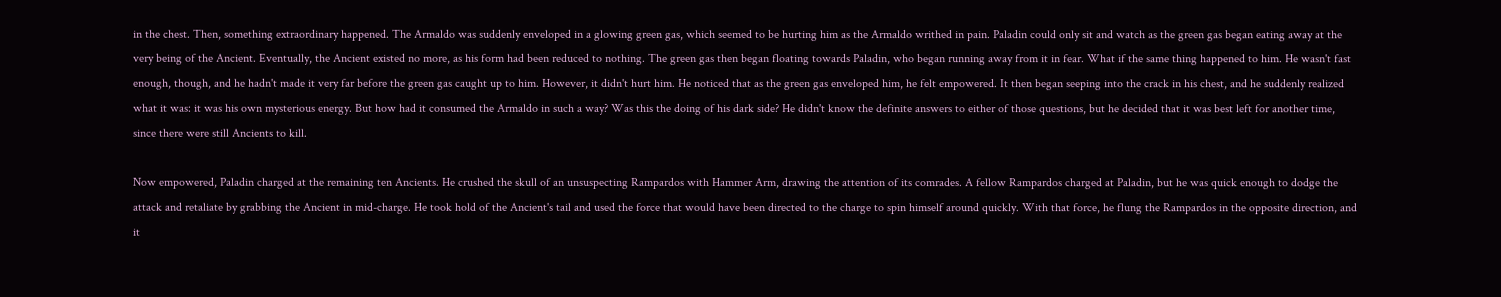in the chest. Then, something extraordinary happened. The Armaldo was suddenly enveloped in a glowing green gas, which seemed to be hurting him as the Armaldo writhed in pain. Paladin could only sit and watch as the green gas began eating away at the very being of the Ancient. Eventually, the Ancient existed no more, as his form had been reduced to nothing. The green gas then began floating towards Paladin, who began running away from it in fear. What if the same thing happened to him. He wasn't fast enough, though, and he hadn't made it very far before the green gas caught up to him. However, it didn't hurt him. He noticed that as the green gas enveloped him, he felt empowered. It then began seeping into the crack in his chest, and he suddenly realized what it was: it was his own mysterious energy. But how had it consumed the Armaldo in such a way? Was this the doing of his dark side? He didn't know the definite answers to either of those questions, but he decided that it was best left for another time, since there were still Ancients to kill.

Now empowered, Paladin charged at the remaining ten Ancients. He crushed the skull of an unsuspecting Rampardos with Hammer Arm, drawing the attention of its comrades. A fellow Rampardos charged at Paladin, but he was quick enough to dodge the attack and retaliate by grabbing the Ancient in mid-charge. He took hold of the Ancient's tail and used the force that would have been directed to the charge to spin himself around quickly. With that force, he flung the Rampardos in the opposite direction, and it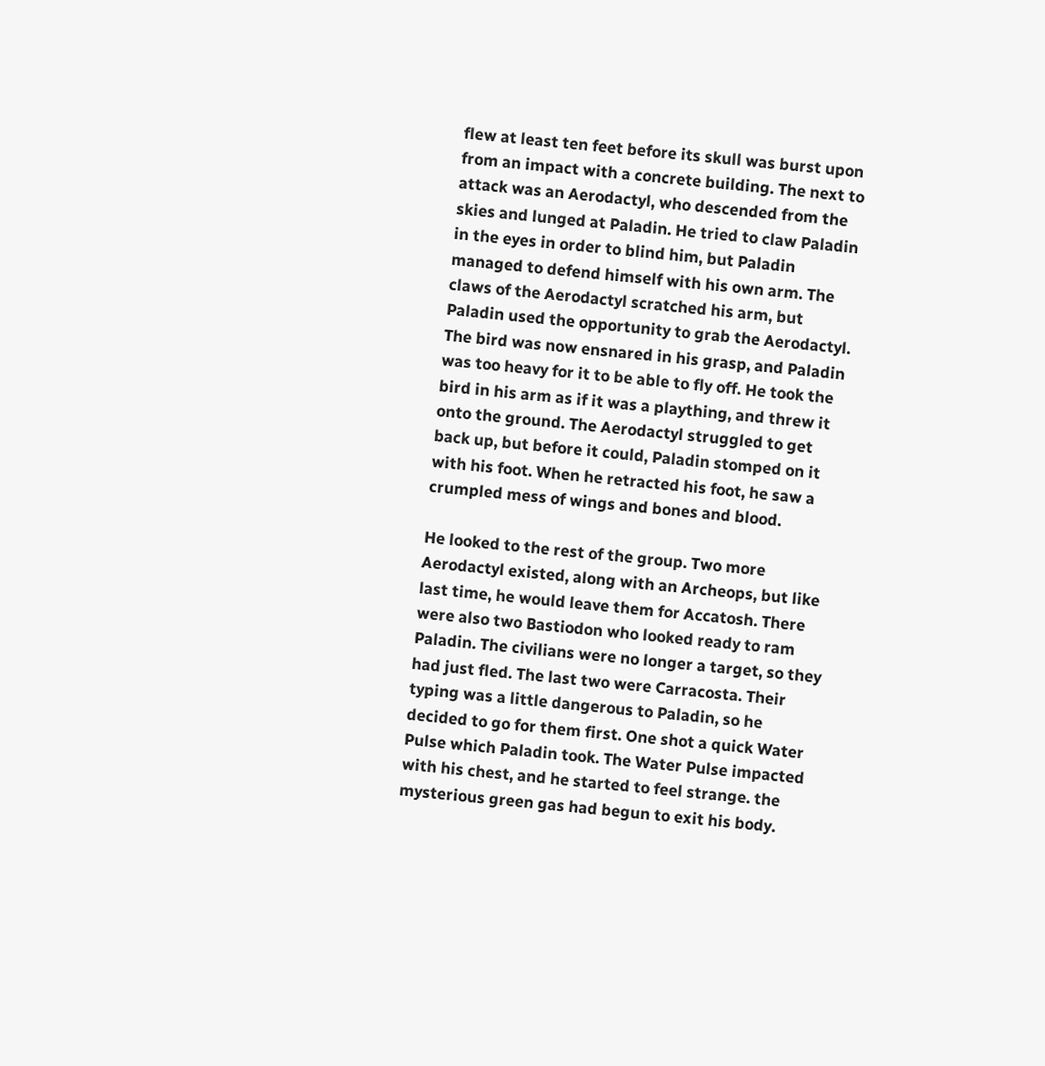flew at least ten feet before its skull was burst upon from an impact with a concrete building. The next to attack was an Aerodactyl, who descended from the skies and lunged at Paladin. He tried to claw Paladin in the eyes in order to blind him, but Paladin managed to defend himself with his own arm. The claws of the Aerodactyl scratched his arm, but Paladin used the opportunity to grab the Aerodactyl. The bird was now ensnared in his grasp, and Paladin was too heavy for it to be able to fly off. He took the bird in his arm as if it was a plaything, and threw it onto the ground. The Aerodactyl struggled to get back up, but before it could, Paladin stomped on it with his foot. When he retracted his foot, he saw a crumpled mess of wings and bones and blood.

He looked to the rest of the group. Two more Aerodactyl existed, along with an Archeops, but like last time, he would leave them for Accatosh. There were also two Bastiodon who looked ready to ram Paladin. The civilians were no longer a target, so they had just fled. The last two were Carracosta. Their typing was a little dangerous to Paladin, so he decided to go for them first. One shot a quick Water Pulse which Paladin took. The Water Pulse impacted with his chest, and he started to feel strange. the mysterious green gas had begun to exit his body.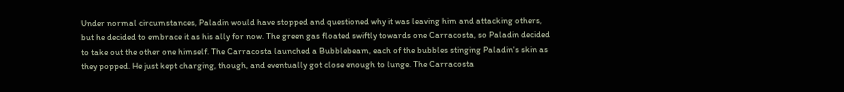Under normal circumstances, Paladin would have stopped and questioned why it was leaving him and attacking others, but he decided to embrace it as his ally for now. The green gas floated swiftly towards one Carracosta, so Paladin decided to take out the other one himself. The Carracosta launched a Bubblebeam, each of the bubbles stinging Paladin's skin as they popped. He just kept charging, though, and eventually got close enough to lunge. The Carracosta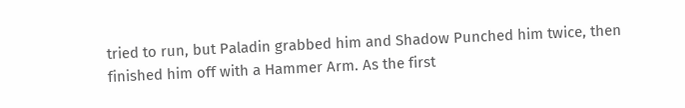tried to run, but Paladin grabbed him and Shadow Punched him twice, then finished him off with a Hammer Arm. As the first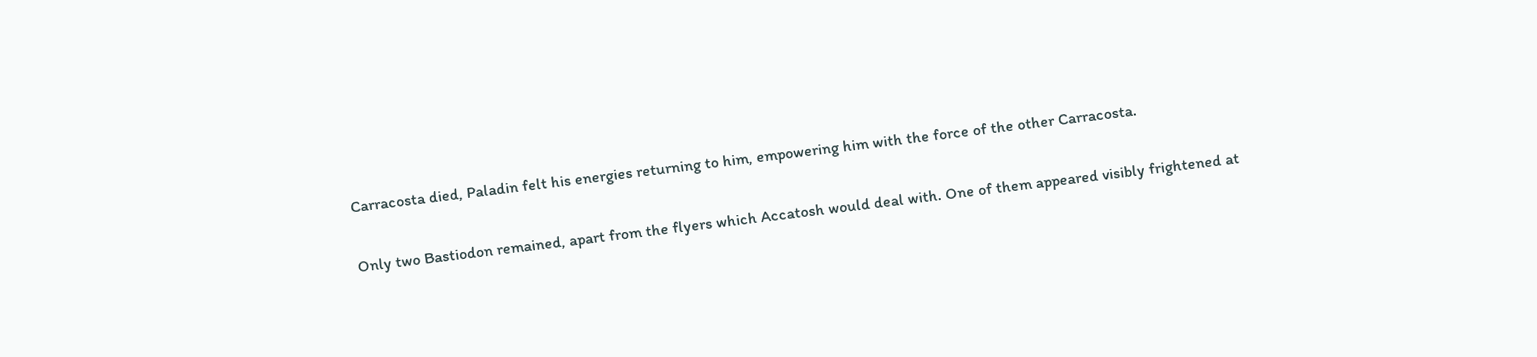Carracosta died, Paladin felt his energies returning to him, empowering him with the force of the other Carracosta.

Only two Bastiodon remained, apart from the flyers which Accatosh would deal with. One of them appeared visibly frightened at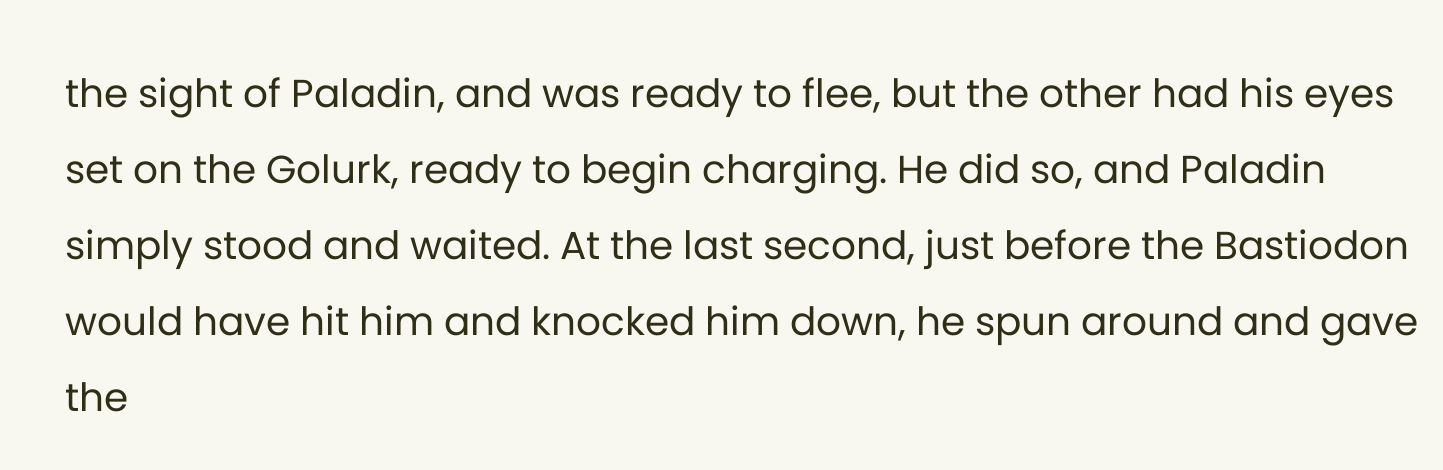the sight of Paladin, and was ready to flee, but the other had his eyes set on the Golurk, ready to begin charging. He did so, and Paladin simply stood and waited. At the last second, just before the Bastiodon would have hit him and knocked him down, he spun around and gave the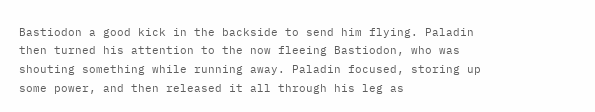Bastiodon a good kick in the backside to send him flying. Paladin then turned his attention to the now fleeing Bastiodon, who was shouting something while running away. Paladin focused, storing up some power, and then released it all through his leg as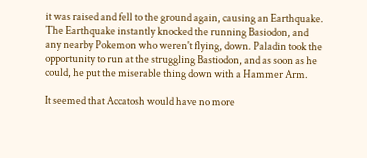it was raised and fell to the ground again, causing an Earthquake. The Earthquake instantly knocked the running Basiodon, and any nearby Pokemon who weren't flying, down. Paladin took the opportunity to run at the struggling Bastiodon, and as soon as he could, he put the miserable thing down with a Hammer Arm.

It seemed that Accatosh would have no more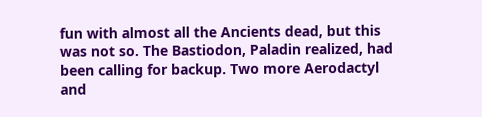fun with almost all the Ancients dead, but this was not so. The Bastiodon, Paladin realized, had been calling for backup. Two more Aerodactyl and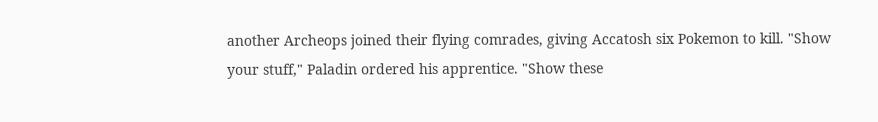another Archeops joined their flying comrades, giving Accatosh six Pokemon to kill. "Show your stuff," Paladin ordered his apprentice. "Show these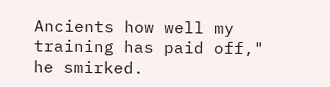Ancients how well my training has paid off," he smirked.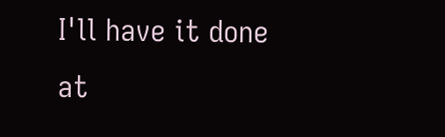I'll have it done at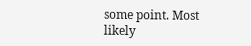some point. Most likely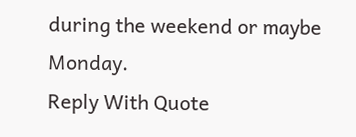during the weekend or maybe Monday.
Reply With Quote